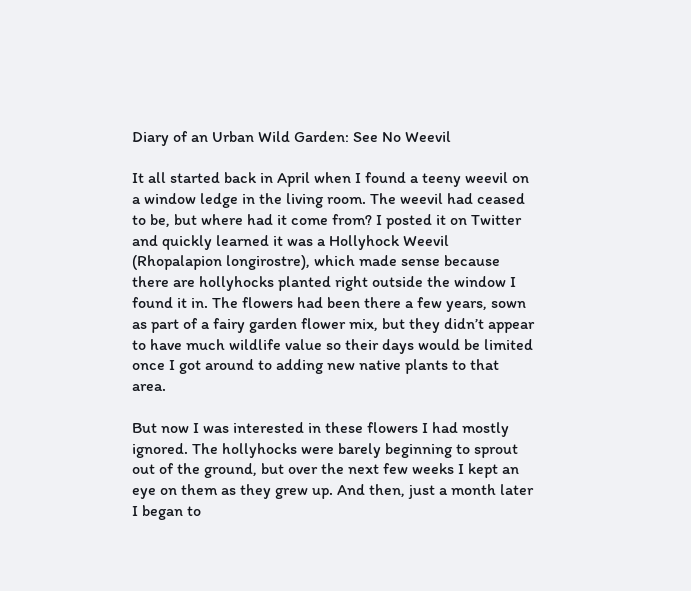Diary of an Urban Wild Garden: See No Weevil

It all started back in April when I found a teeny weevil on a window ledge in the living room. The weevil had ceased to be, but where had it come from? I posted it on Twitter and quickly learned it was a Hollyhock Weevil (Rhopalapion longirostre), which made sense because there are hollyhocks planted right outside the window I found it in. The flowers had been there a few years, sown as part of a fairy garden flower mix, but they didn’t appear to have much wildlife value so their days would be limited once I got around to adding new native plants to that area.

But now I was interested in these flowers I had mostly ignored. The hollyhocks were barely beginning to sprout out of the ground, but over the next few weeks I kept an eye on them as they grew up. And then, just a month later I began to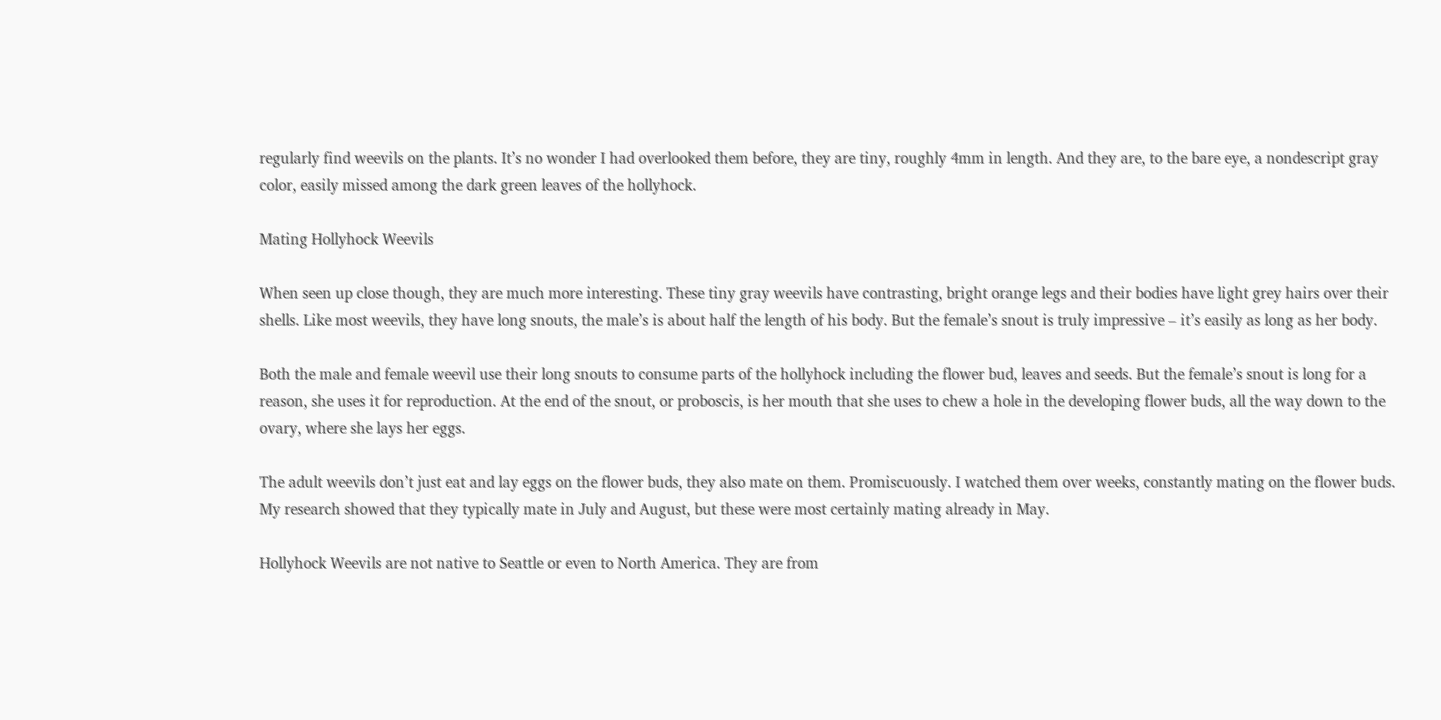regularly find weevils on the plants. It’s no wonder I had overlooked them before, they are tiny, roughly 4mm in length. And they are, to the bare eye, a nondescript gray color, easily missed among the dark green leaves of the hollyhock.

Mating Hollyhock Weevils

When seen up close though, they are much more interesting. These tiny gray weevils have contrasting, bright orange legs and their bodies have light grey hairs over their shells. Like most weevils, they have long snouts, the male’s is about half the length of his body. But the female’s snout is truly impressive – it’s easily as long as her body.

Both the male and female weevil use their long snouts to consume parts of the hollyhock including the flower bud, leaves and seeds. But the female’s snout is long for a reason, she uses it for reproduction. At the end of the snout, or proboscis, is her mouth that she uses to chew a hole in the developing flower buds, all the way down to the ovary, where she lays her eggs.

The adult weevils don’t just eat and lay eggs on the flower buds, they also mate on them. Promiscuously. I watched them over weeks, constantly mating on the flower buds. My research showed that they typically mate in July and August, but these were most certainly mating already in May.

Hollyhock Weevils are not native to Seattle or even to North America. They are from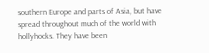southern Europe and parts of Asia, but have spread throughout much of the world with hollyhocks. They have been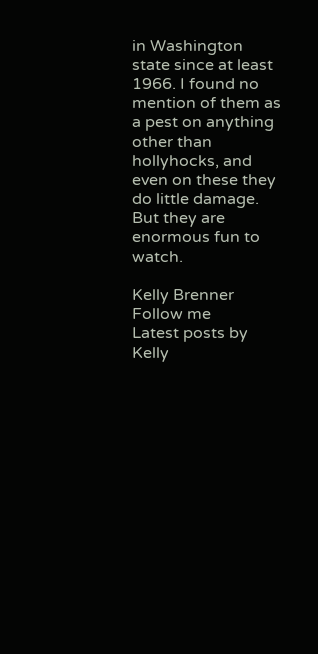in Washington state since at least 1966. I found no mention of them as a pest on anything other than hollyhocks, and even on these they do little damage. But they are enormous fun to watch.

Kelly Brenner
Follow me
Latest posts by Kelly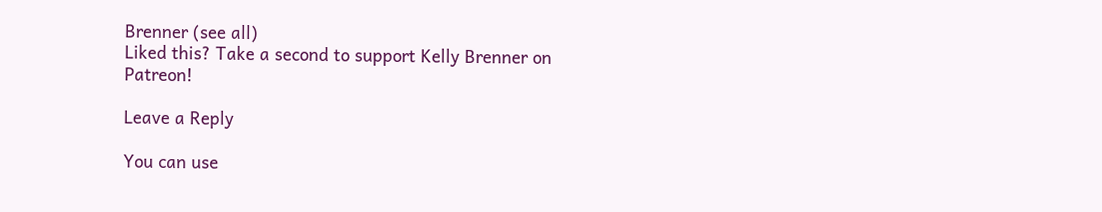Brenner (see all)
Liked this? Take a second to support Kelly Brenner on Patreon!

Leave a Reply

You can use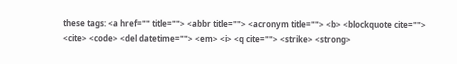these tags: <a href="" title=""> <abbr title=""> <acronym title=""> <b> <blockquote cite=""> <cite> <code> <del datetime=""> <em> <i> <q cite=""> <strike> <strong>